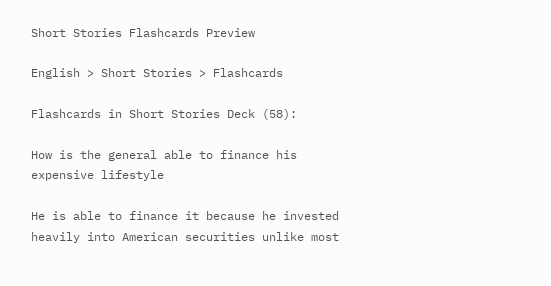Short Stories Flashcards Preview

English > Short Stories > Flashcards

Flashcards in Short Stories Deck (58):

How is the general able to finance his expensive lifestyle

He is able to finance it because he invested heavily into American securities unlike most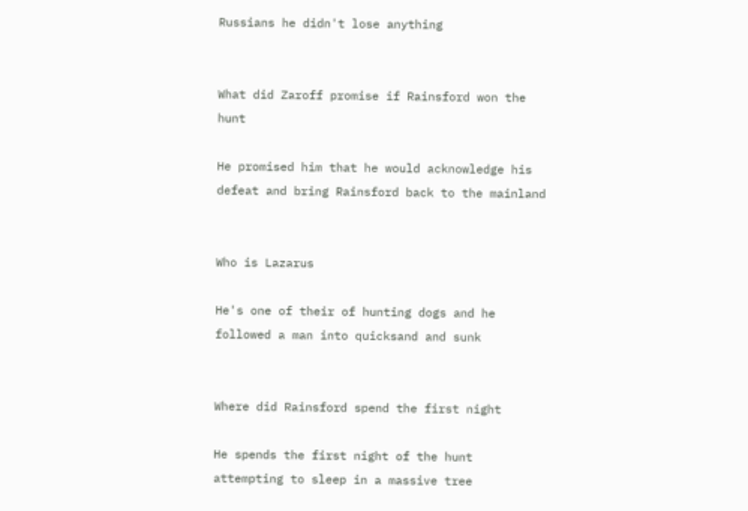Russians he didn't lose anything


What did Zaroff promise if Rainsford won the hunt

He promised him that he would acknowledge his defeat and bring Rainsford back to the mainland


Who is Lazarus

He's one of their of hunting dogs and he followed a man into quicksand and sunk


Where did Rainsford spend the first night

He spends the first night of the hunt attempting to sleep in a massive tree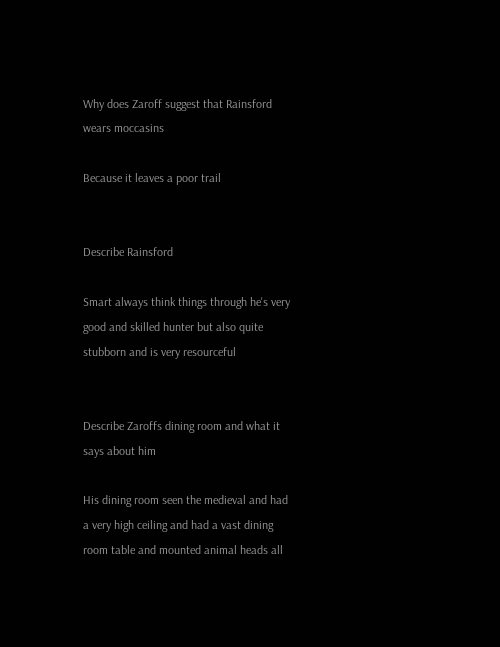Why does Zaroff suggest that Rainsford wears moccasins

Because it leaves a poor trail


Describe Rainsford

Smart always think things through he's very good and skilled hunter but also quite stubborn and is very resourceful


Describe Zaroffs dining room and what it says about him

His dining room seen the medieval and had a very high ceiling and had a vast dining room table and mounted animal heads all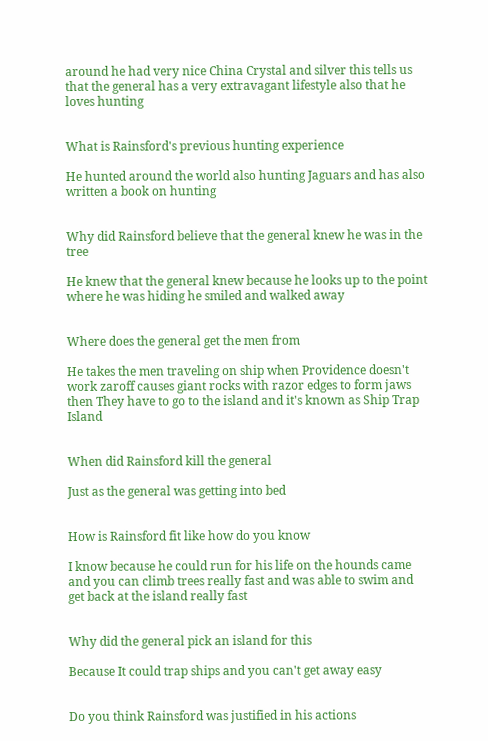around he had very nice China Crystal and silver this tells us that the general has a very extravagant lifestyle also that he loves hunting


What is Rainsford's previous hunting experience

He hunted around the world also hunting Jaguars and has also written a book on hunting


Why did Rainsford believe that the general knew he was in the tree

He knew that the general knew because he looks up to the point where he was hiding he smiled and walked away


Where does the general get the men from

He takes the men traveling on ship when Providence doesn't work zaroff causes giant rocks with razor edges to form jaws then They have to go to the island and it's known as Ship Trap Island


When did Rainsford kill the general

Just as the general was getting into bed


How is Rainsford fit like how do you know

I know because he could run for his life on the hounds came and you can climb trees really fast and was able to swim and get back at the island really fast


Why did the general pick an island for this

Because It could trap ships and you can't get away easy


Do you think Rainsford was justified in his actions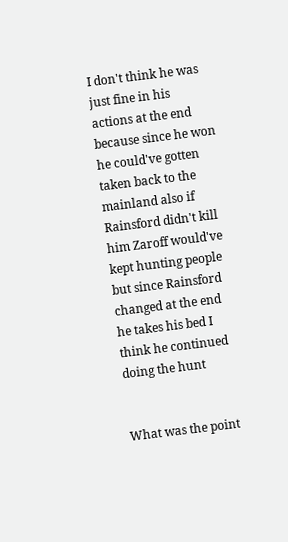I don't think he was just fine in his actions at the end because since he won he could've gotten taken back to the mainland also if Rainsford didn't kill him Zaroff would've kept hunting people but since Rainsford changed at the end he takes his bed I think he continued doing the hunt


What was the point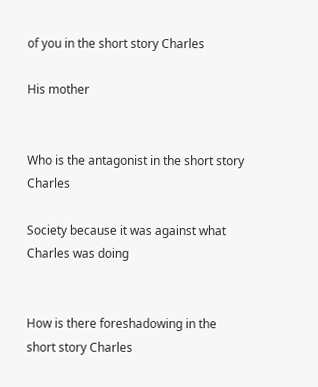of you in the short story Charles

His mother


Who is the antagonist in the short story Charles

Society because it was against what Charles was doing


How is there foreshadowing in the short story Charles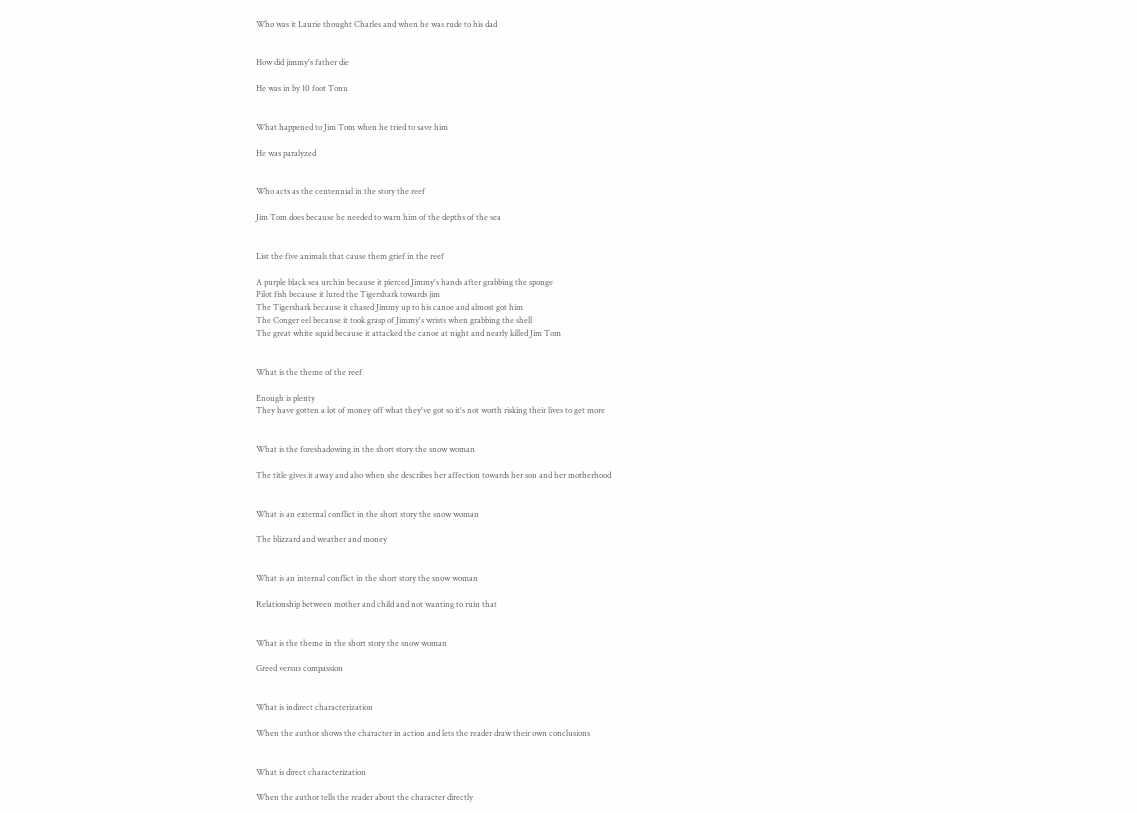Who was it Laurie thought Charles and when he was rude to his dad


How did jimmy's father die

He was in by 10 foot Tonu


What happened to Jim Tom when he tried to save him

He was paralyzed


Who acts as the centennial in the story the reef

Jim Tom does because he needed to warn him of the depths of the sea


List the five animals that cause them grief in the reef

A purple black sea urchin because it pierced Jimmy's hands after grabbing the sponge
Pilot fish because it lured the Tigershark towards jim
The Tigershark because it chased Jimmy up to his canoe and almost got him
The Conger eel because it took grasp of Jimmy's wrists when grabbing the shell
The great white squid because it attacked the canoe at night and nearly killed Jim Tom


What is the theme of the reef

Enough is plenty
They have gotten a lot of money off what they've got so it's not worth risking their lives to get more


What is the foreshadowing in the short story the snow woman

The title gives it away and also when she describes her affection towards her son and her motherhood


What is an external conflict in the short story the snow woman

The blizzard and weather and money


What is an internal conflict in the short story the snow woman

Relationship between mother and child and not wanting to ruin that


What is the theme in the short story the snow woman

Greed versus compassion


What is indirect characterization

When the author shows the character in action and lets the reader draw their own conclusions


What is direct characterization

When the author tells the reader about the character directly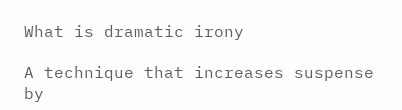What is dramatic irony

A technique that increases suspense by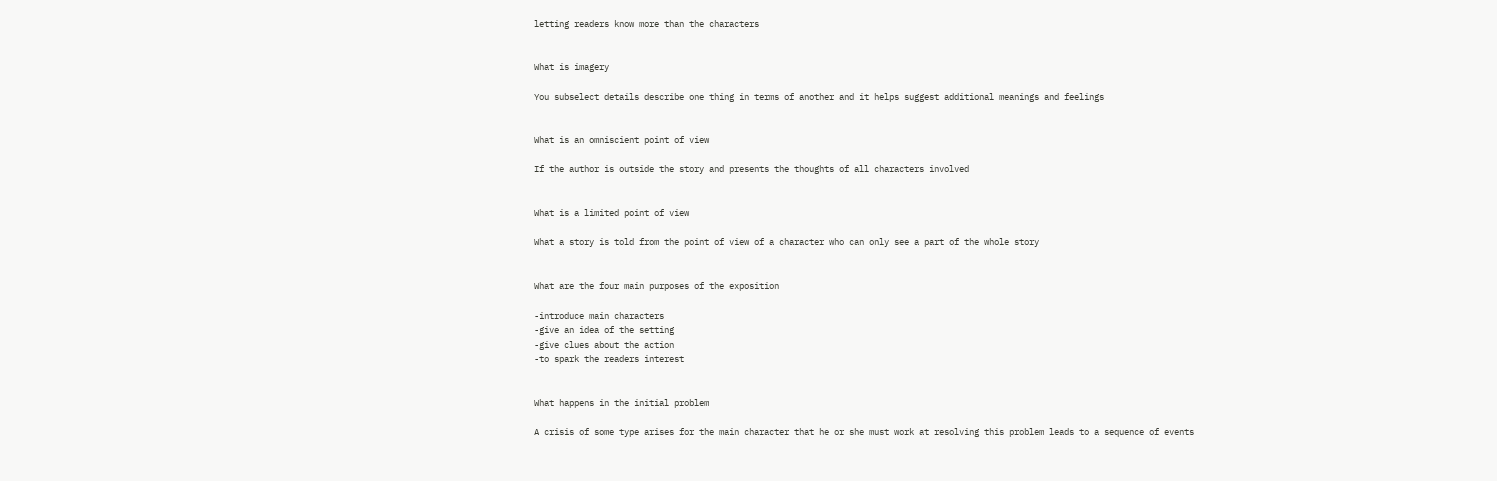letting readers know more than the characters


What is imagery

You subselect details describe one thing in terms of another and it helps suggest additional meanings and feelings


What is an omniscient point of view

If the author is outside the story and presents the thoughts of all characters involved


What is a limited point of view

What a story is told from the point of view of a character who can only see a part of the whole story


What are the four main purposes of the exposition

-introduce main characters
-give an idea of the setting
-give clues about the action
-to spark the readers interest


What happens in the initial problem

A crisis of some type arises for the main character that he or she must work at resolving this problem leads to a sequence of events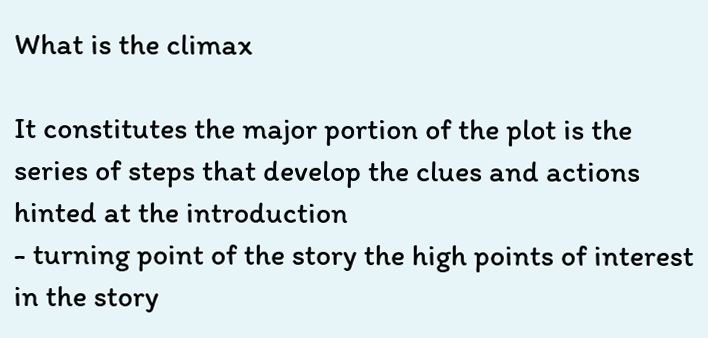What is the climax

It constitutes the major portion of the plot is the series of steps that develop the clues and actions hinted at the introduction
- turning point of the story the high points of interest in the story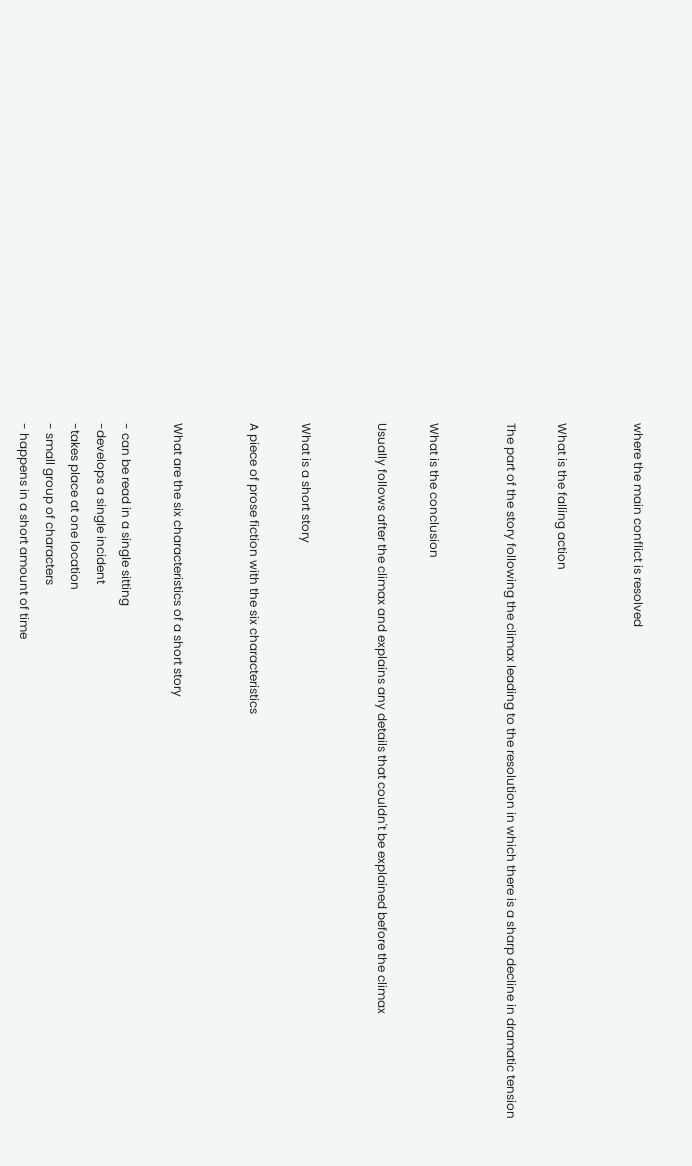where the main conflict is resolved


What is the falling action

The part of the story following the climax leading to the resolution in which there is a sharp decline in dramatic tension


What is the conclusion

Usually follows after the climax and explains any details that couldn't be explained before the climax


What is a short story

A piece of prose fiction with the six characteristics


What are the six characteristics of a short story

- can be read in a single sitting
-develops a single incident
-takes place at one location
- small group of characters
- happens in a short amount of time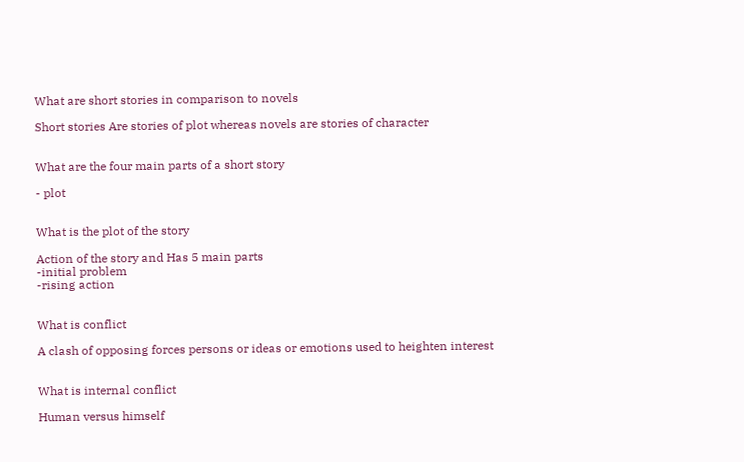What are short stories in comparison to novels

Short stories Are stories of plot whereas novels are stories of character


What are the four main parts of a short story

- plot


What is the plot of the story

Action of the story and Has 5 main parts
-initial problem
-rising action


What is conflict

A clash of opposing forces persons or ideas or emotions used to heighten interest


What is internal conflict

Human versus himself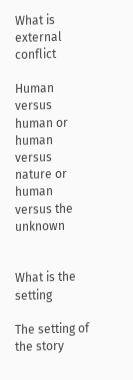What is external conflict

Human versus human or human versus nature or human versus the unknown


What is the setting

The setting of the story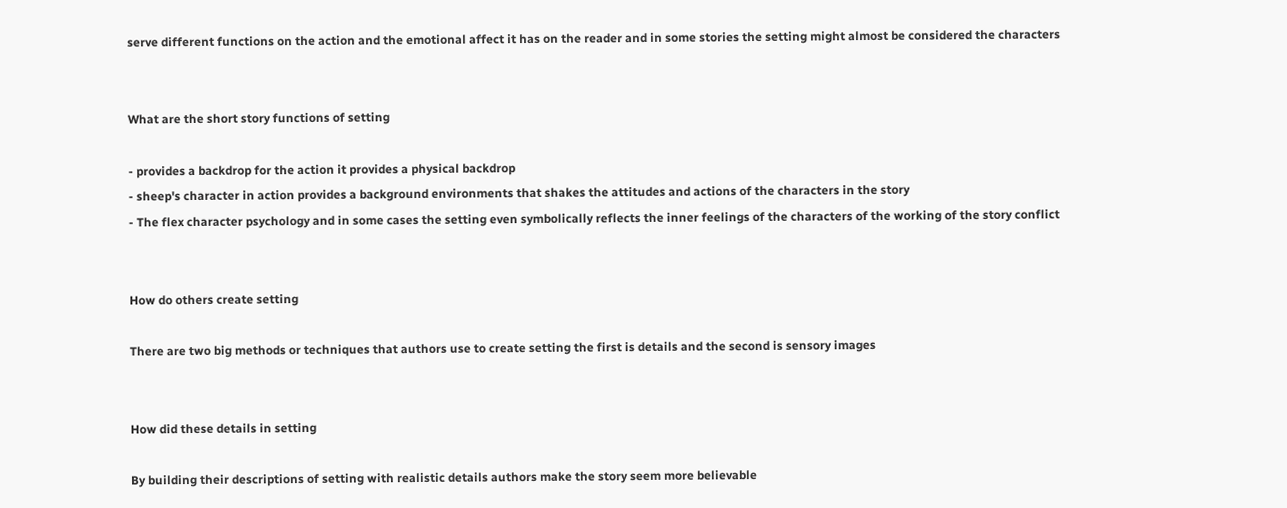serve different functions on the action and the emotional affect it has on the reader and in some stories the setting might almost be considered the characters


What are the short story functions of setting

- provides a backdrop for the action it provides a physical backdrop
- sheep's character in action provides a background environments that shakes the attitudes and actions of the characters in the story
- The flex character psychology and in some cases the setting even symbolically reflects the inner feelings of the characters of the working of the story conflict


How do others create setting

There are two big methods or techniques that authors use to create setting the first is details and the second is sensory images


How did these details in setting

By building their descriptions of setting with realistic details authors make the story seem more believable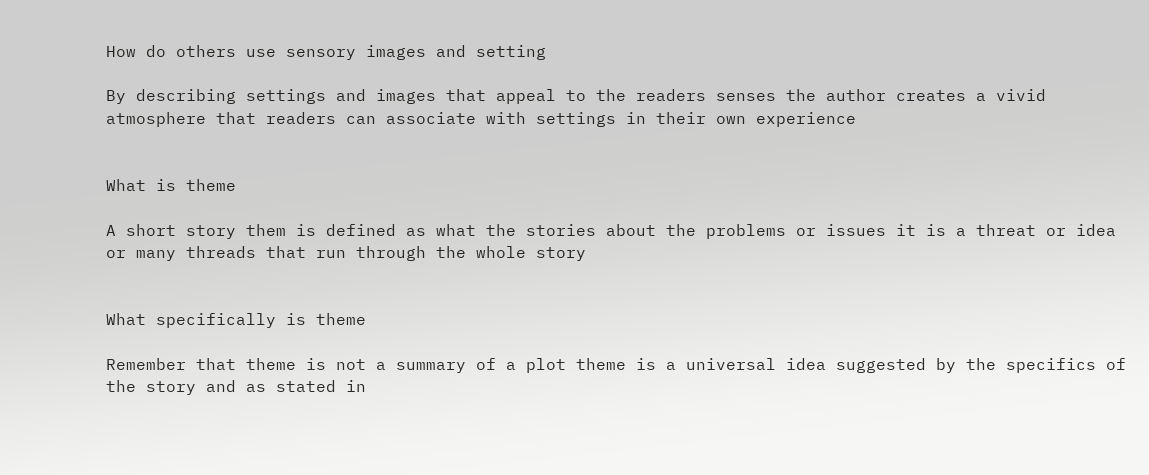How do others use sensory images and setting

By describing settings and images that appeal to the readers senses the author creates a vivid atmosphere that readers can associate with settings in their own experience


What is theme

A short story them is defined as what the stories about the problems or issues it is a threat or idea or many threads that run through the whole story


What specifically is theme

Remember that theme is not a summary of a plot theme is a universal idea suggested by the specifics of the story and as stated in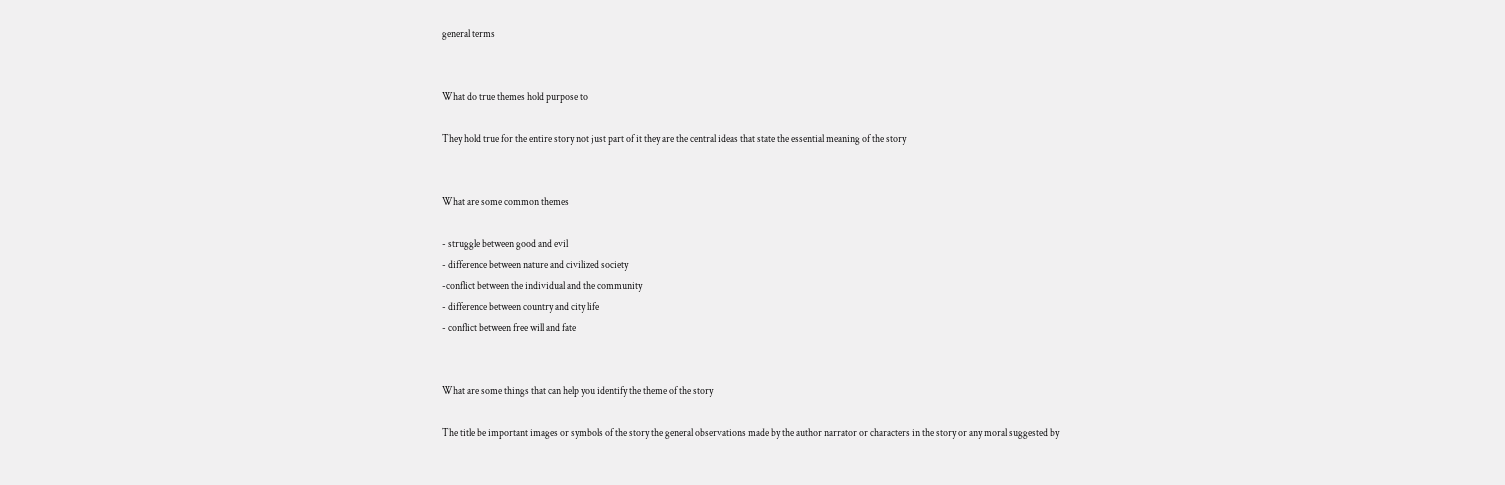general terms


What do true themes hold purpose to

They hold true for the entire story not just part of it they are the central ideas that state the essential meaning of the story


What are some common themes

- struggle between good and evil
- difference between nature and civilized society
-conflict between the individual and the community
- difference between country and city life
- conflict between free will and fate


What are some things that can help you identify the theme of the story

The title be important images or symbols of the story the general observations made by the author narrator or characters in the story or any moral suggested by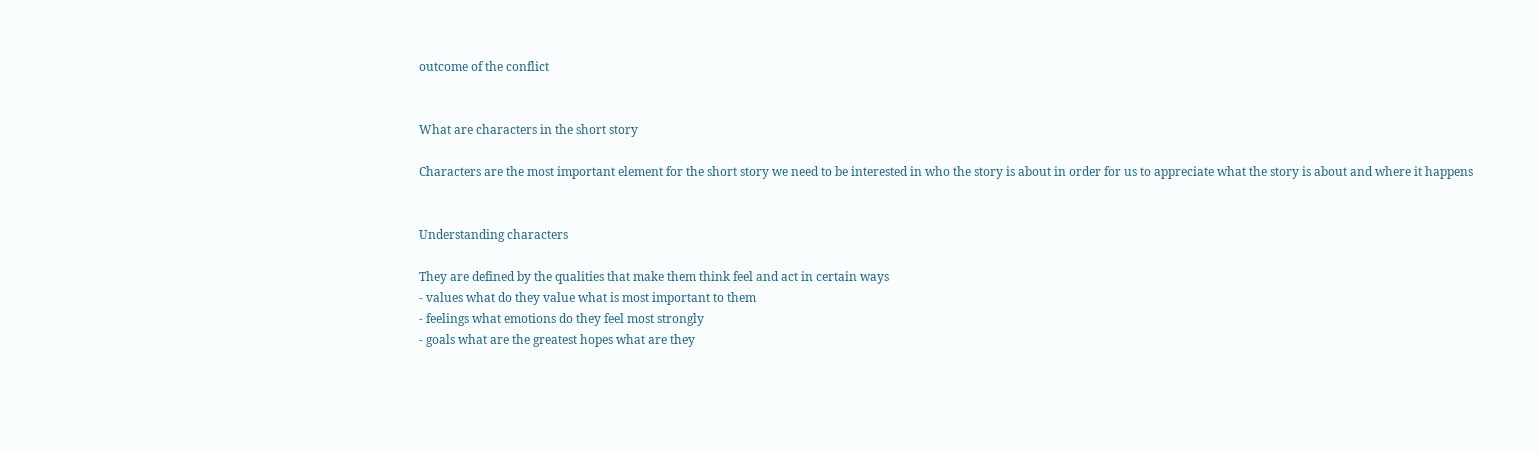outcome of the conflict


What are characters in the short story

Characters are the most important element for the short story we need to be interested in who the story is about in order for us to appreciate what the story is about and where it happens


Understanding characters

They are defined by the qualities that make them think feel and act in certain ways
- values what do they value what is most important to them
- feelings what emotions do they feel most strongly
- goals what are the greatest hopes what are they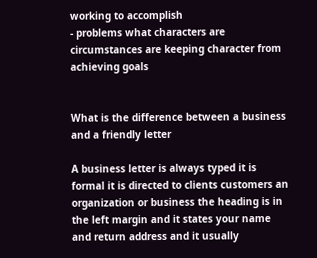working to accomplish
- problems what characters are circumstances are keeping character from achieving goals


What is the difference between a business and a friendly letter

A business letter is always typed it is formal it is directed to clients customers an organization or business the heading is in the left margin and it states your name and return address and it usually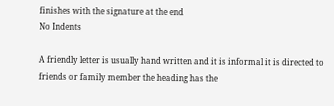finishes with the signature at the end
No Indents

A friendly letter is usually hand written and it is informal it is directed to friends or family member the heading has the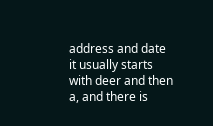address and date it usually starts with deer and then a, and there is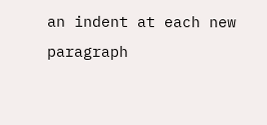an indent at each new paragraph